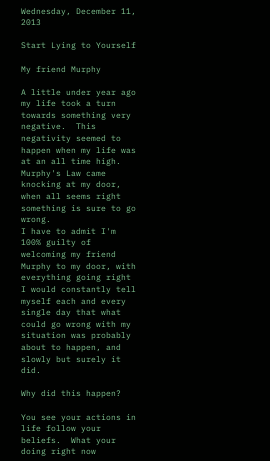Wednesday, December 11, 2013

Start Lying to Yourself

My friend Murphy

A little under year ago my life took a turn towards something very negative.  This negativity seemed to happen when my life was at an all time high.  Murphy's Law came knocking at my door, when all seems right something is sure to go wrong.
I have to admit I'm 100% guilty of welcoming my friend Murphy to my door, with everything going right I would constantly tell myself each and every single day that what could go wrong with my situation was probably about to happen, and slowly but surely it did.

Why did this happen?

You see your actions in life follow your beliefs.  What your doing right now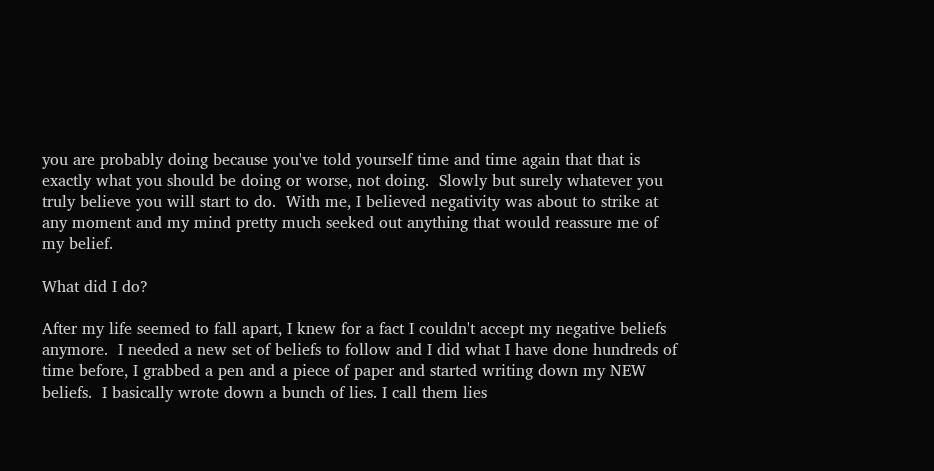you are probably doing because you've told yourself time and time again that that is exactly what you should be doing or worse, not doing.  Slowly but surely whatever you truly believe you will start to do.  With me, I believed negativity was about to strike at any moment and my mind pretty much seeked out anything that would reassure me of my belief.

What did I do?

After my life seemed to fall apart, I knew for a fact I couldn't accept my negative beliefs anymore.  I needed a new set of beliefs to follow and I did what I have done hundreds of time before, I grabbed a pen and a piece of paper and started writing down my NEW beliefs.  I basically wrote down a bunch of lies. I call them lies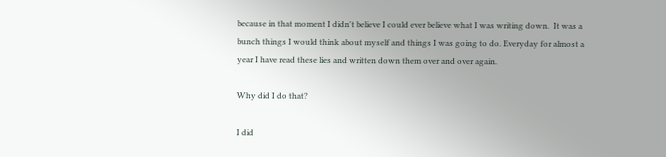because in that moment I didn't believe I could ever believe what I was writing down.  It was a bunch things I would think about myself and things I was going to do. Everyday for almost a year I have read these lies and written down them over and over again.

Why did I do that?

I did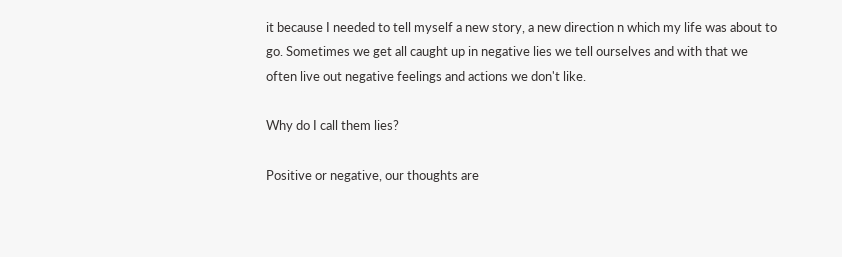it because I needed to tell myself a new story, a new direction n which my life was about to go. Sometimes we get all caught up in negative lies we tell ourselves and with that we often live out negative feelings and actions we don't like.

Why do I call them lies?

Positive or negative, our thoughts are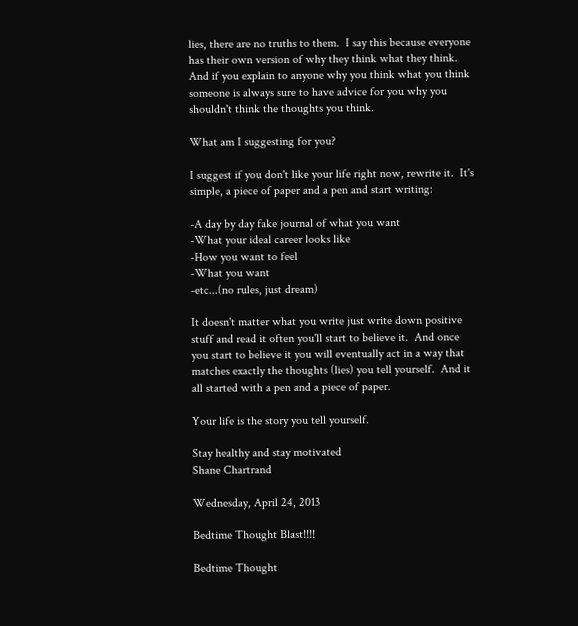lies, there are no truths to them.  I say this because everyone has their own version of why they think what they think.  And if you explain to anyone why you think what you think someone is always sure to have advice for you why you shouldn't think the thoughts you think.

What am I suggesting for you?

I suggest if you don't like your life right now, rewrite it.  It's simple, a piece of paper and a pen and start writing:

-A day by day fake journal of what you want
-What your ideal career looks like
-How you want to feel
-What you want
-etc...(no rules, just dream)

It doesn't matter what you write just write down positive stuff and read it often you'll start to believe it.  And once you start to believe it you will eventually act in a way that matches exactly the thoughts (lies) you tell yourself.  And it all started with a pen and a piece of paper.

Your life is the story you tell yourself.

Stay healthy and stay motivated
Shane Chartrand

Wednesday, April 24, 2013

Bedtime Thought Blast!!!!

Bedtime Thought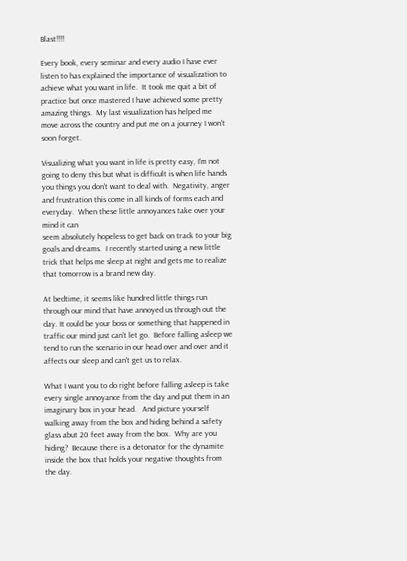Blast!!!!

Every book, every seminar and every audio I have ever listen to has explained the importance of visualization to achieve what you want in life.  It took me quit a bit of practice but once mastered I have achieved some pretty amazing things.  My last visualization has helped me move across the country and put me on a journey I won't soon forget.

Visualizing what you want in life is pretty easy, I'm not going to deny this but what is difficult is when life hands you things you don't want to deal with.  Negativity, anger and frustration this come in all kinds of forms each and everyday.  When these little annoyances take over your mind it can
seem absolutely hopeless to get back on track to your big goals and dreams.  I recently started using a new little trick that helps me sleep at night and gets me to realize that tomorrow is a brand new day.

At bedtime, it seems like hundred little things run through our mind that have annoyed us through out the day. It could be your boss or something that happened in traffic our mind just can't let go.  Before falling asleep we tend to run the scenario in our head over and over and it affects our sleep and can't get us to relax.

What I want you to do right before falling asleep is take every single annoyance from the day and put them in an imaginary box in your head.   And picture yourself walking away from the box and hiding behind a safety glass abut 20 feet away from the box.  Why are you hiding?  Because there is a detonator for the dynamite inside the box that holds your negative thoughts from the day.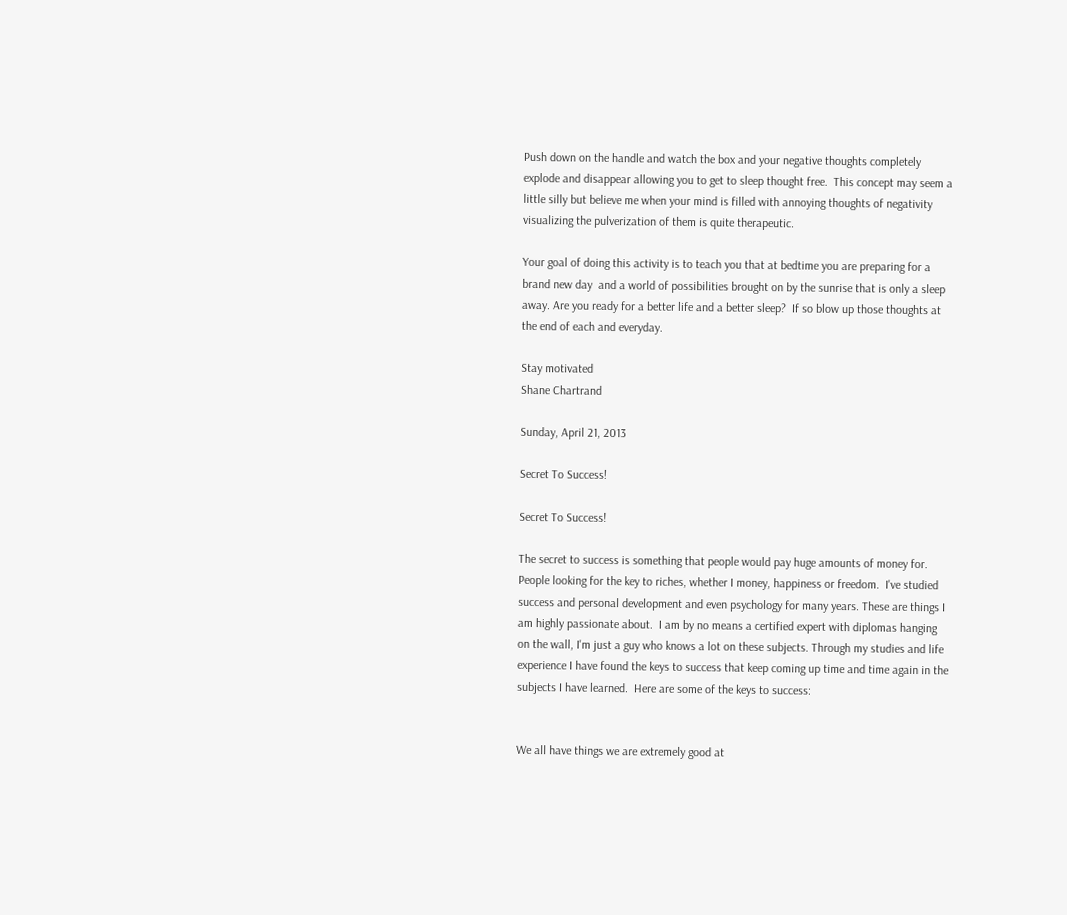Push down on the handle and watch the box and your negative thoughts completely explode and disappear allowing you to get to sleep thought free.  This concept may seem a little silly but believe me when your mind is filled with annoying thoughts of negativity visualizing the pulverization of them is quite therapeutic.

Your goal of doing this activity is to teach you that at bedtime you are preparing for a brand new day  and a world of possibilities brought on by the sunrise that is only a sleep away. Are you ready for a better life and a better sleep?  If so blow up those thoughts at the end of each and everyday.

Stay motivated
Shane Chartrand

Sunday, April 21, 2013

Secret To Success!

Secret To Success!

The secret to success is something that people would pay huge amounts of money for.  People looking for the key to riches, whether I money, happiness or freedom.  I've studied success and personal development and even psychology for many years. These are things I am highly passionate about.  I am by no means a certified expert with diplomas hanging on the wall, I'm just a guy who knows a lot on these subjects. Through my studies and life experience I have found the keys to success that keep coming up time and time again in the subjects I have learned.  Here are some of the keys to success:


We all have things we are extremely good at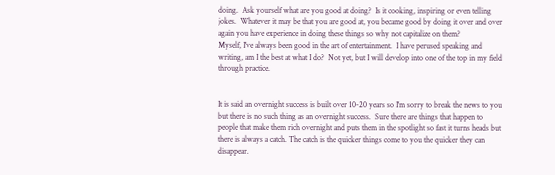doing.  Ask yourself what are you good at doing?  Is it cooking, inspiring or even telling jokes.  Whatever it may be that you are good at, you became good by doing it over and over again you have experience in doing these things so why not capitalize on them?
Myself, I've always been good in the art of entertainment.  I have perused speaking and writing, am I the best at what I do?  Not yet, but I will develop into one of the top in my field through practice.


It is said an overnight success is built over 10-20 years so I'm sorry to break the news to you but there is no such thing as an overnight success.  Sure there are things that happen to people that make them rich overnight and puts them in the spotlight so fast it turns heads but there is always a catch. The catch is the quicker things come to you the quicker they can disappear.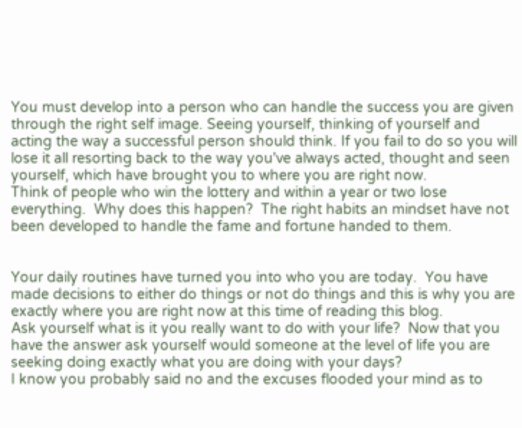You must develop into a person who can handle the success you are given through the right self image. Seeing yourself, thinking of yourself and acting the way a successful person should think. If you fail to do so you will lose it all resorting back to the way you've always acted, thought and seen yourself, which have brought you to where you are right now.
Think of people who win the lottery and within a year or two lose everything.  Why does this happen?  The right habits an mindset have not been developed to handle the fame and fortune handed to them.


Your daily routines have turned you into who you are today.  You have made decisions to either do things or not do things and this is why you are exactly where you are right now at this time of reading this blog.
Ask yourself what is it you really want to do with your life?  Now that you have the answer ask yourself would someone at the level of life you are seeking doing exactly what you are doing with your days?
I know you probably said no and the excuses flooded your mind as to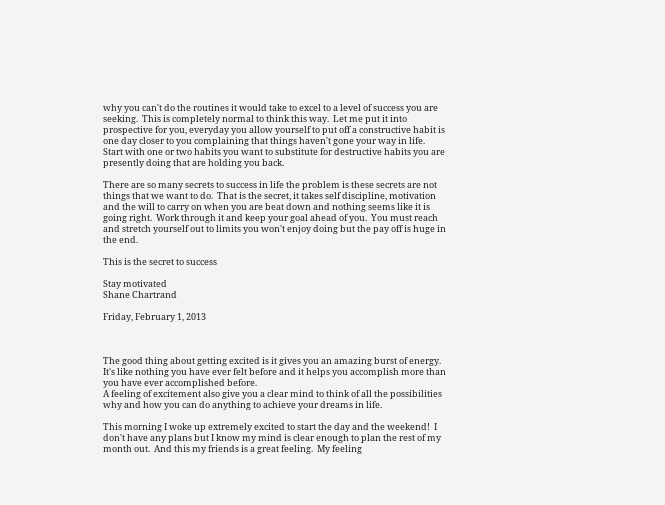why you can't do the routines it would take to excel to a level of success you are seeking.  This is completely normal to think this way.  Let me put it into prospective for you, everyday you allow yourself to put off a constructive habit is one day closer to you complaining that things haven't gone your way in life.
Start with one or two habits you want to substitute for destructive habits you are presently doing that are holding you back.

There are so many secrets to success in life the problem is these secrets are not things that we want to do.  That is the secret, it takes self discipline, motivation and the will to carry on when you are beat down and nothing seems like it is going right.  Work through it and keep your goal ahead of you.  You must reach and stretch yourself out to limits you won't enjoy doing but the pay off is huge in the end.

This is the secret to success

Stay motivated
Shane Chartrand

Friday, February 1, 2013



The good thing about getting excited is it gives you an amazing burst of energy.  It's like nothing you have ever felt before and it helps you accomplish more than you have ever accomplished before.
A feeling of excitement also give you a clear mind to think of all the possibilities why and how you can do anything to achieve your dreams in life.

This morning I woke up extremely excited to start the day and the weekend!  I don't have any plans but I know my mind is clear enough to plan the rest of my month out.  And this my friends is a great feeling.  My feeling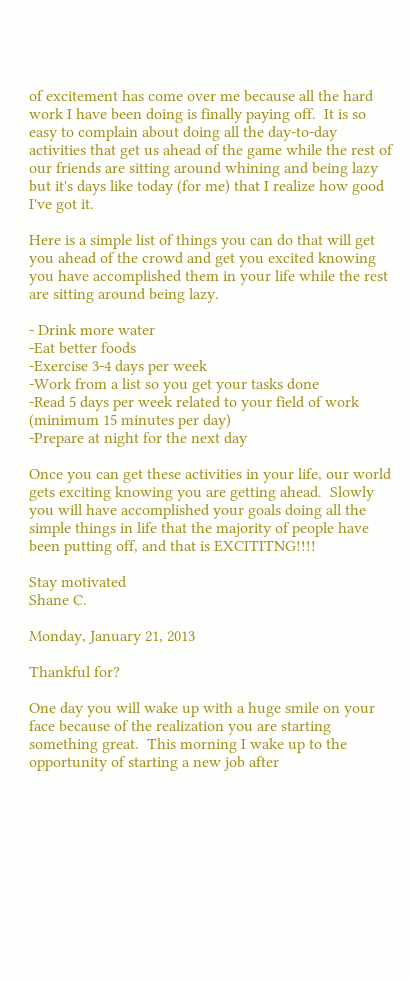of excitement has come over me because all the hard work I have been doing is finally paying off.  It is so easy to complain about doing all the day-to-day activities that get us ahead of the game while the rest of our friends are sitting around whining and being lazy but it's days like today (for me) that I realize how good I've got it.

Here is a simple list of things you can do that will get you ahead of the crowd and get you excited knowing you have accomplished them in your life while the rest are sitting around being lazy.

- Drink more water
-Eat better foods
-Exercise 3-4 days per week
-Work from a list so you get your tasks done
-Read 5 days per week related to your field of work (minimum 15 minutes per day)
-Prepare at night for the next day

Once you can get these activities in your life, our world gets exciting knowing you are getting ahead.  Slowly you will have accomplished your goals doing all the simple things in life that the majority of people have been putting off, and that is EXCITITNG!!!!

Stay motivated
Shane C.

Monday, January 21, 2013

Thankful for?

One day you will wake up with a huge smile on your face because of the realization you are starting something great.  This morning I wake up to the opportunity of starting a new job after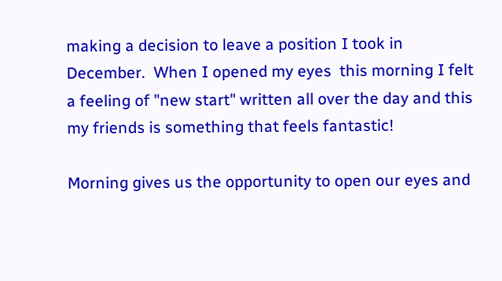making a decision to leave a position I took in December.  When I opened my eyes  this morning I felt a feeling of "new start" written all over the day and this my friends is something that feels fantastic!

Morning gives us the opportunity to open our eyes and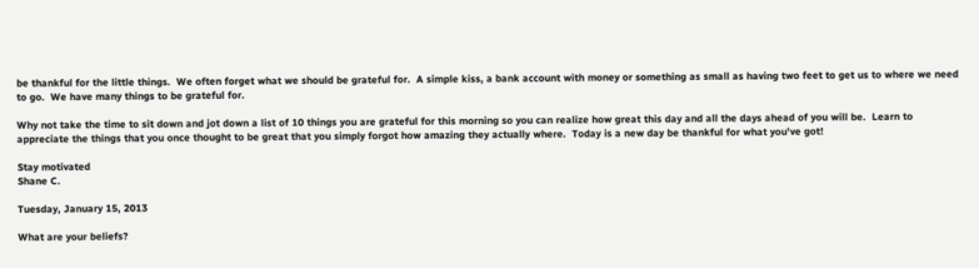be thankful for the little things.  We often forget what we should be grateful for.  A simple kiss, a bank account with money or something as small as having two feet to get us to where we need to go.  We have many things to be grateful for.

Why not take the time to sit down and jot down a list of 10 things you are grateful for this morning so you can realize how great this day and all the days ahead of you will be.  Learn to appreciate the things that you once thought to be great that you simply forgot how amazing they actually where.  Today is a new day be thankful for what you've got!

Stay motivated
Shane C.

Tuesday, January 15, 2013

What are your beliefs?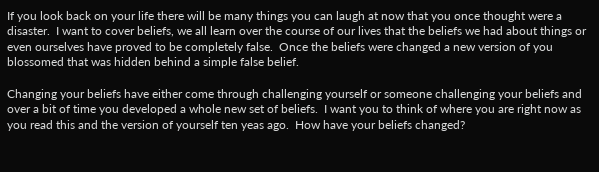If you look back on your life there will be many things you can laugh at now that you once thought were a disaster.  I want to cover beliefs, we all learn over the course of our lives that the beliefs we had about things or even ourselves have proved to be completely false.  Once the beliefs were changed a new version of you blossomed that was hidden behind a simple false belief.

Changing your beliefs have either come through challenging yourself or someone challenging your beliefs and over a bit of time you developed a whole new set of beliefs.  I want you to think of where you are right now as you read this and the version of yourself ten yeas ago.  How have your beliefs changed?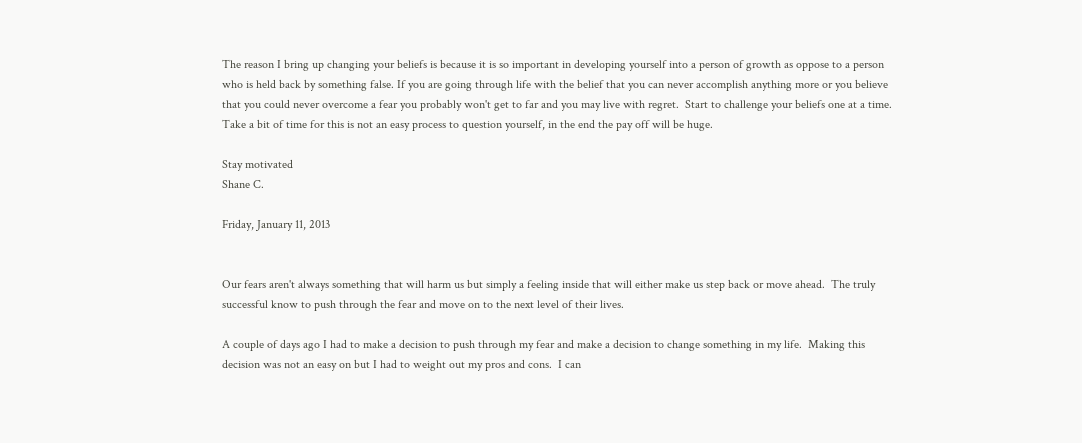The reason I bring up changing your beliefs is because it is so important in developing yourself into a person of growth as oppose to a person who is held back by something false. If you are going through life with the belief that you can never accomplish anything more or you believe that you could never overcome a fear you probably won't get to far and you may live with regret.  Start to challenge your beliefs one at a time. Take a bit of time for this is not an easy process to question yourself, in the end the pay off will be huge.

Stay motivated
Shane C.

Friday, January 11, 2013


Our fears aren't always something that will harm us but simply a feeling inside that will either make us step back or move ahead.  The truly successful know to push through the fear and move on to the next level of their lives.

A couple of days ago I had to make a decision to push through my fear and make a decision to change something in my life.  Making this decision was not an easy on but I had to weight out my pros and cons.  I can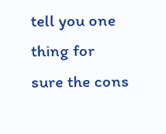tell you one thing for sure the cons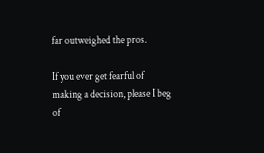far outweighed the pros.

If you ever get fearful of making a decision, please I beg of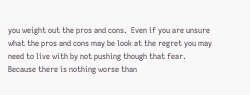you weight out the pros and cons.  Even if you are unsure what the pros and cons may be look at the regret you may need to live with by not pushing though that fear.  Because there is nothing worse than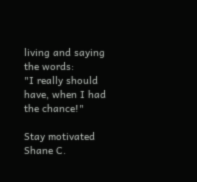living and saying the words:
"I really should have, when I had the chance!"

Stay motivated
Shane C.